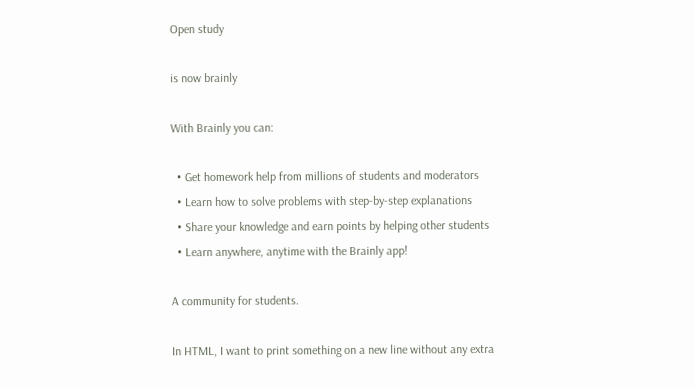Open study

is now brainly

With Brainly you can:

  • Get homework help from millions of students and moderators
  • Learn how to solve problems with step-by-step explanations
  • Share your knowledge and earn points by helping other students
  • Learn anywhere, anytime with the Brainly app!

A community for students.

In HTML, I want to print something on a new line without any extra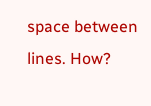space between lines. How?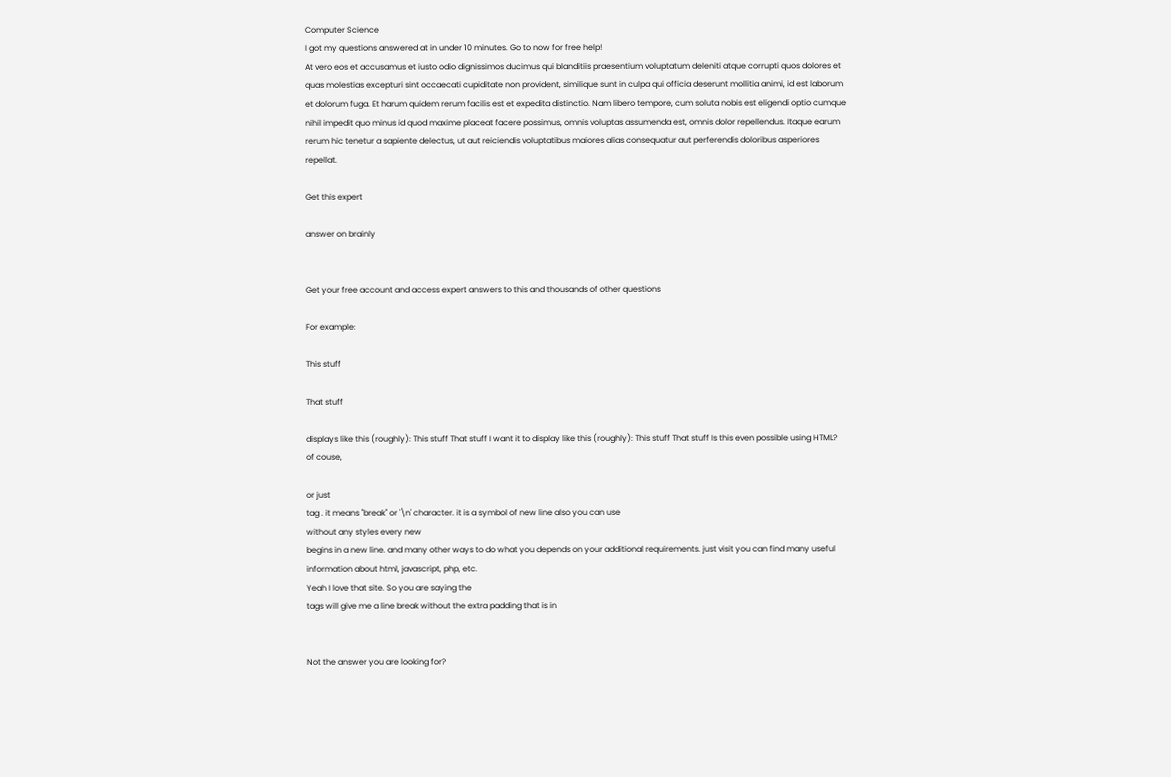Computer Science
I got my questions answered at in under 10 minutes. Go to now for free help!
At vero eos et accusamus et iusto odio dignissimos ducimus qui blanditiis praesentium voluptatum deleniti atque corrupti quos dolores et quas molestias excepturi sint occaecati cupiditate non provident, similique sunt in culpa qui officia deserunt mollitia animi, id est laborum et dolorum fuga. Et harum quidem rerum facilis est et expedita distinctio. Nam libero tempore, cum soluta nobis est eligendi optio cumque nihil impedit quo minus id quod maxime placeat facere possimus, omnis voluptas assumenda est, omnis dolor repellendus. Itaque earum rerum hic tenetur a sapiente delectus, ut aut reiciendis voluptatibus maiores alias consequatur aut perferendis doloribus asperiores repellat.

Get this expert

answer on brainly


Get your free account and access expert answers to this and thousands of other questions

For example:

This stuff

That stuff

displays like this (roughly): This stuff That stuff I want it to display like this (roughly): This stuff That stuff Is this even possible using HTML?
of couse,

or just
tag . it means "break" or '\n' character. it is a symbol of new line also you can use
without any styles every new
begins in a new line. and many other ways to do what you depends on your additional requirements. just visit you can find many useful information about html, javascript, php, etc.
Yeah I love that site. So you are saying the
tags will give me a line break without the extra padding that is in


Not the answer you are looking for?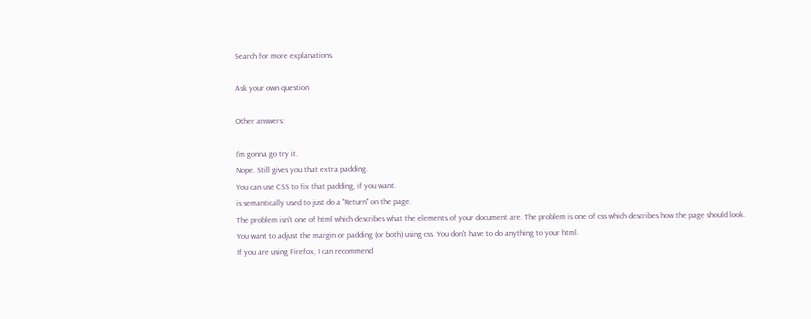Search for more explanations.

Ask your own question

Other answers:

I'm gonna go try it.
Nope. Still gives you that extra padding.
You can use CSS to fix that padding, if you want.
is semantically used to just do a "Return" on the page.
The problem isn't one of html which describes what the elements of your document are. The problem is one of css which describes how the page should look. You want to adjust the margin or padding (or both) using css. You don't have to do anything to your html.
If you are using Firefox, I can recommend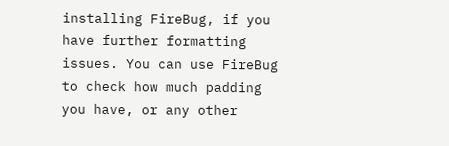installing FireBug, if you have further formatting issues. You can use FireBug to check how much padding you have, or any other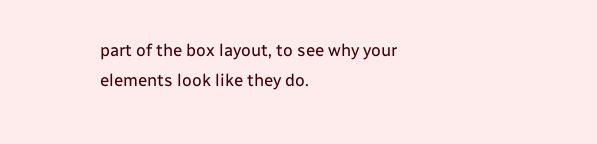part of the box layout, to see why your elements look like they do.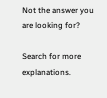Not the answer you are looking for?

Search for more explanations.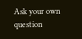Ask your own question